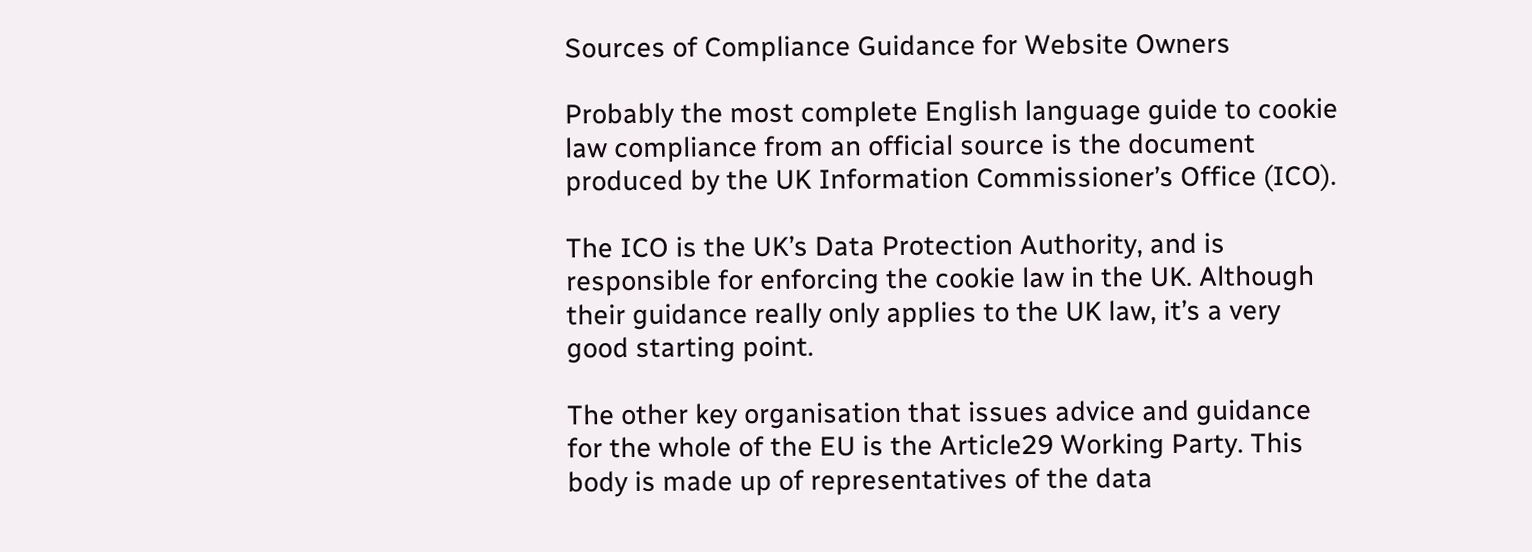Sources of Compliance Guidance for Website Owners

Probably the most complete English language guide to cookie law compliance from an official source is the document produced by the UK Information Commissioner’s Office (ICO).

The ICO is the UK’s Data Protection Authority, and is responsible for enforcing the cookie law in the UK. Although their guidance really only applies to the UK law, it’s a very good starting point.

The other key organisation that issues advice and guidance for the whole of the EU is the Article29 Working Party. This body is made up of representatives of the data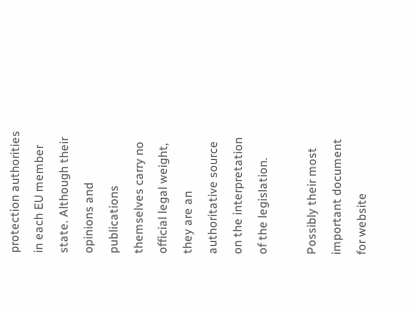protection authorities in each EU member state. Although their opinions and publications themselves carry no official legal weight, they are an authoritative source on the interpretation of the legislation.

Possibly their most important document for website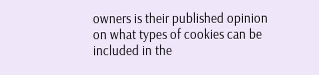owners is their published opinion on what types of cookies can be included in the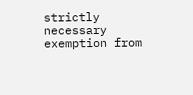strictly necessary exemption from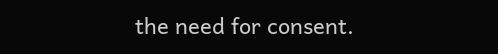the need for consent.